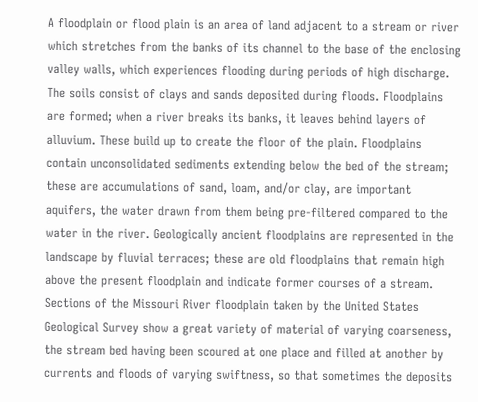A floodplain or flood plain is an area of land adjacent to a stream or river which stretches from the banks of its channel to the base of the enclosing valley walls, which experiences flooding during periods of high discharge. The soils consist of clays and sands deposited during floods. Floodplains are formed; when a river breaks its banks, it leaves behind layers of alluvium. These build up to create the floor of the plain. Floodplains contain unconsolidated sediments extending below the bed of the stream; these are accumulations of sand, loam, and/or clay, are important aquifers, the water drawn from them being pre-filtered compared to the water in the river. Geologically ancient floodplains are represented in the landscape by fluvial terraces; these are old floodplains that remain high above the present floodplain and indicate former courses of a stream. Sections of the Missouri River floodplain taken by the United States Geological Survey show a great variety of material of varying coarseness, the stream bed having been scoured at one place and filled at another by currents and floods of varying swiftness, so that sometimes the deposits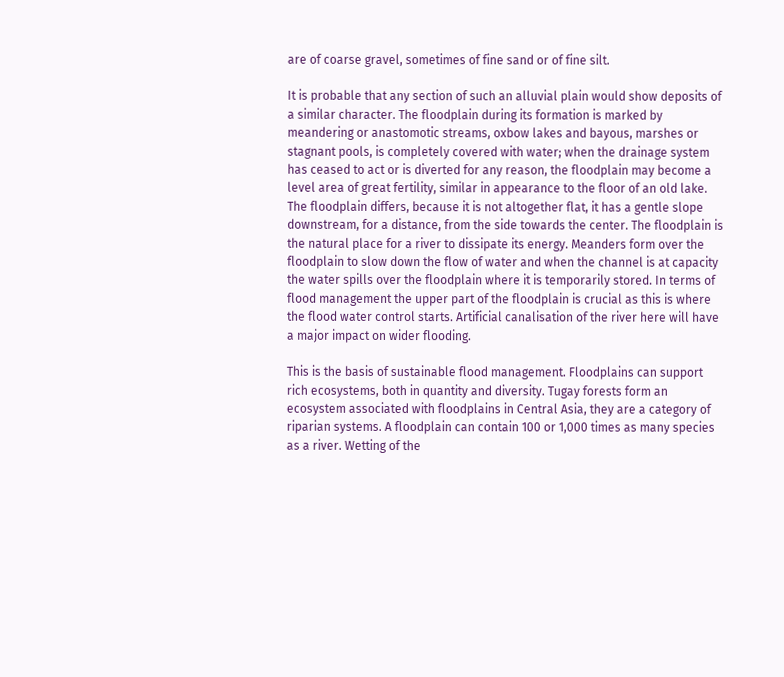are of coarse gravel, sometimes of fine sand or of fine silt.

It is probable that any section of such an alluvial plain would show deposits of a similar character. The floodplain during its formation is marked by meandering or anastomotic streams, oxbow lakes and bayous, marshes or stagnant pools, is completely covered with water; when the drainage system has ceased to act or is diverted for any reason, the floodplain may become a level area of great fertility, similar in appearance to the floor of an old lake. The floodplain differs, because it is not altogether flat, it has a gentle slope downstream, for a distance, from the side towards the center. The floodplain is the natural place for a river to dissipate its energy. Meanders form over the floodplain to slow down the flow of water and when the channel is at capacity the water spills over the floodplain where it is temporarily stored. In terms of flood management the upper part of the floodplain is crucial as this is where the flood water control starts. Artificial canalisation of the river here will have a major impact on wider flooding.

This is the basis of sustainable flood management. Floodplains can support rich ecosystems, both in quantity and diversity. Tugay forests form an ecosystem associated with floodplains in Central Asia, they are a category of riparian systems. A floodplain can contain 100 or 1,000 times as many species as a river. Wetting of the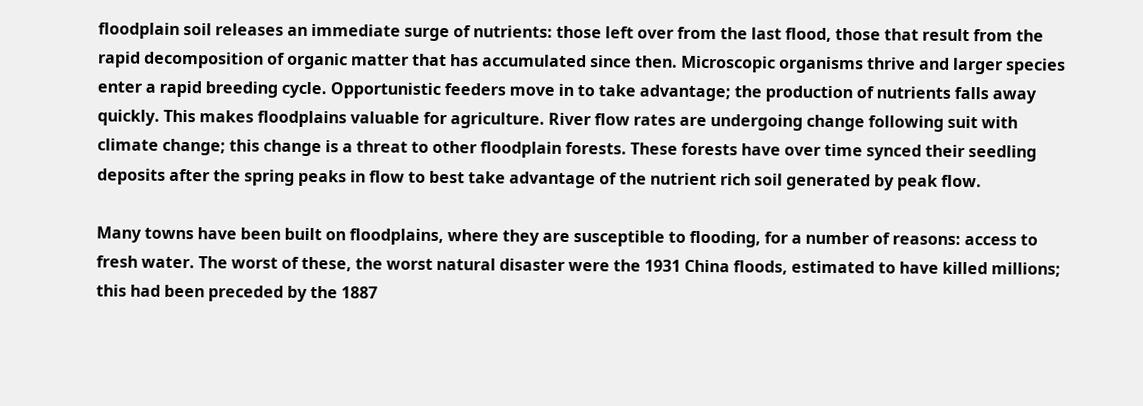floodplain soil releases an immediate surge of nutrients: those left over from the last flood, those that result from the rapid decomposition of organic matter that has accumulated since then. Microscopic organisms thrive and larger species enter a rapid breeding cycle. Opportunistic feeders move in to take advantage; the production of nutrients falls away quickly. This makes floodplains valuable for agriculture. River flow rates are undergoing change following suit with climate change; this change is a threat to other floodplain forests. These forests have over time synced their seedling deposits after the spring peaks in flow to best take advantage of the nutrient rich soil generated by peak flow.

Many towns have been built on floodplains, where they are susceptible to flooding, for a number of reasons: access to fresh water. The worst of these, the worst natural disaster were the 1931 China floods, estimated to have killed millions; this had been preceded by the 1887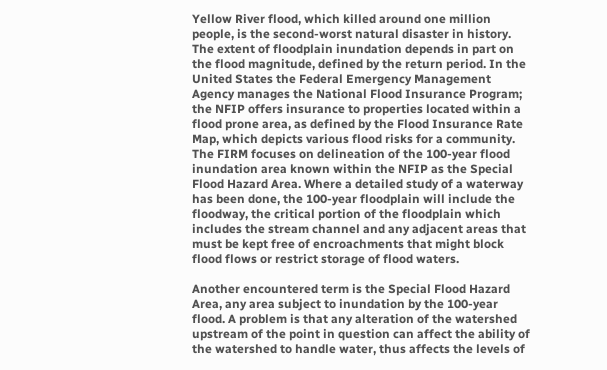Yellow River flood, which killed around one million people, is the second-worst natural disaster in history. The extent of floodplain inundation depends in part on the flood magnitude, defined by the return period. In the United States the Federal Emergency Management Agency manages the National Flood Insurance Program; the NFIP offers insurance to properties located within a flood prone area, as defined by the Flood Insurance Rate Map, which depicts various flood risks for a community. The FIRM focuses on delineation of the 100-year flood inundation area known within the NFIP as the Special Flood Hazard Area. Where a detailed study of a waterway has been done, the 100-year floodplain will include the floodway, the critical portion of the floodplain which includes the stream channel and any adjacent areas that must be kept free of encroachments that might block flood flows or restrict storage of flood waters.

Another encountered term is the Special Flood Hazard Area, any area subject to inundation by the 100-year flood. A problem is that any alteration of the watershed upstream of the point in question can affect the ability of the watershed to handle water, thus affects the levels of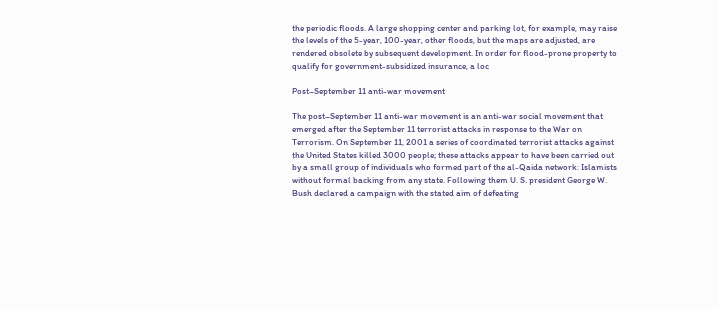the periodic floods. A large shopping center and parking lot, for example, may raise the levels of the 5-year, 100-year, other floods, but the maps are adjusted, are rendered obsolete by subsequent development. In order for flood-prone property to qualify for government-subsidized insurance, a loc

Post–September 11 anti-war movement

The post–September 11 anti-war movement is an anti-war social movement that emerged after the September 11 terrorist attacks in response to the War on Terrorism. On September 11, 2001 a series of coordinated terrorist attacks against the United States killed 3000 people; these attacks appear to have been carried out by a small group of individuals who formed part of the al-Qaida network: Islamists without formal backing from any state. Following them U. S. president George W. Bush declared a campaign with the stated aim of defeating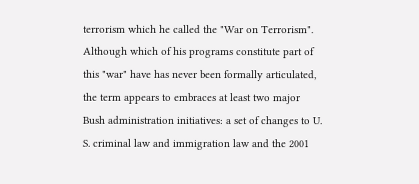terrorism which he called the "War on Terrorism". Although which of his programs constitute part of this "war" have has never been formally articulated, the term appears to embraces at least two major Bush administration initiatives: a set of changes to U. S. criminal law and immigration law and the 2001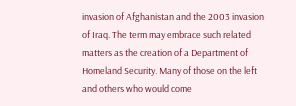invasion of Afghanistan and the 2003 invasion of Iraq. The term may embrace such related matters as the creation of a Department of Homeland Security. Many of those on the left and others who would come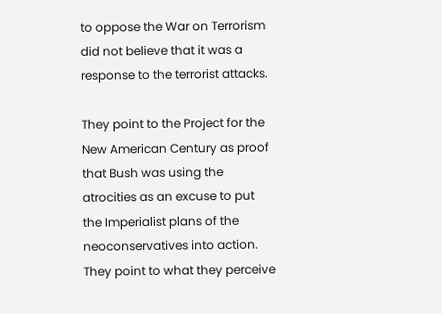to oppose the War on Terrorism did not believe that it was a response to the terrorist attacks.

They point to the Project for the New American Century as proof that Bush was using the atrocities as an excuse to put the Imperialist plans of the neoconservatives into action. They point to what they perceive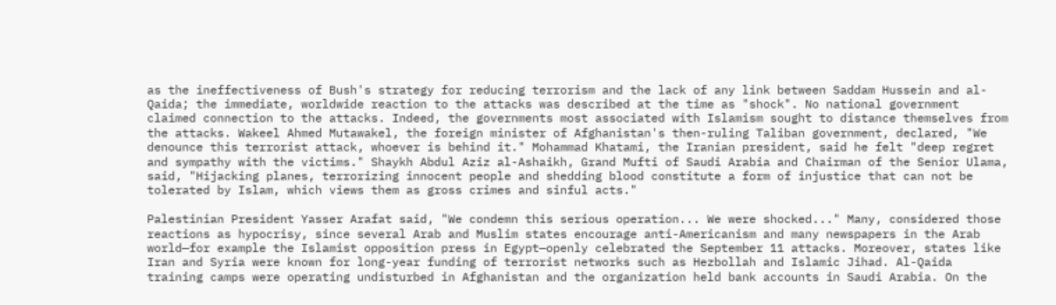as the ineffectiveness of Bush's strategy for reducing terrorism and the lack of any link between Saddam Hussein and al-Qaida; the immediate, worldwide reaction to the attacks was described at the time as "shock". No national government claimed connection to the attacks. Indeed, the governments most associated with Islamism sought to distance themselves from the attacks. Wakeel Ahmed Mutawakel, the foreign minister of Afghanistan's then-ruling Taliban government, declared, "We denounce this terrorist attack, whoever is behind it." Mohammad Khatami, the Iranian president, said he felt "deep regret and sympathy with the victims." Shaykh Abdul Aziz al-Ashaikh, Grand Mufti of Saudi Arabia and Chairman of the Senior Ulama, said, "Hijacking planes, terrorizing innocent people and shedding blood constitute a form of injustice that can not be tolerated by Islam, which views them as gross crimes and sinful acts."

Palestinian President Yasser Arafat said, "We condemn this serious operation... We were shocked..." Many, considered those reactions as hypocrisy, since several Arab and Muslim states encourage anti-Americanism and many newspapers in the Arab world—for example the Islamist opposition press in Egypt—openly celebrated the September 11 attacks. Moreover, states like Iran and Syria were known for long-year funding of terrorist networks such as Hezbollah and Islamic Jihad. Al-Qaida training camps were operating undisturbed in Afghanistan and the organization held bank accounts in Saudi Arabia. On the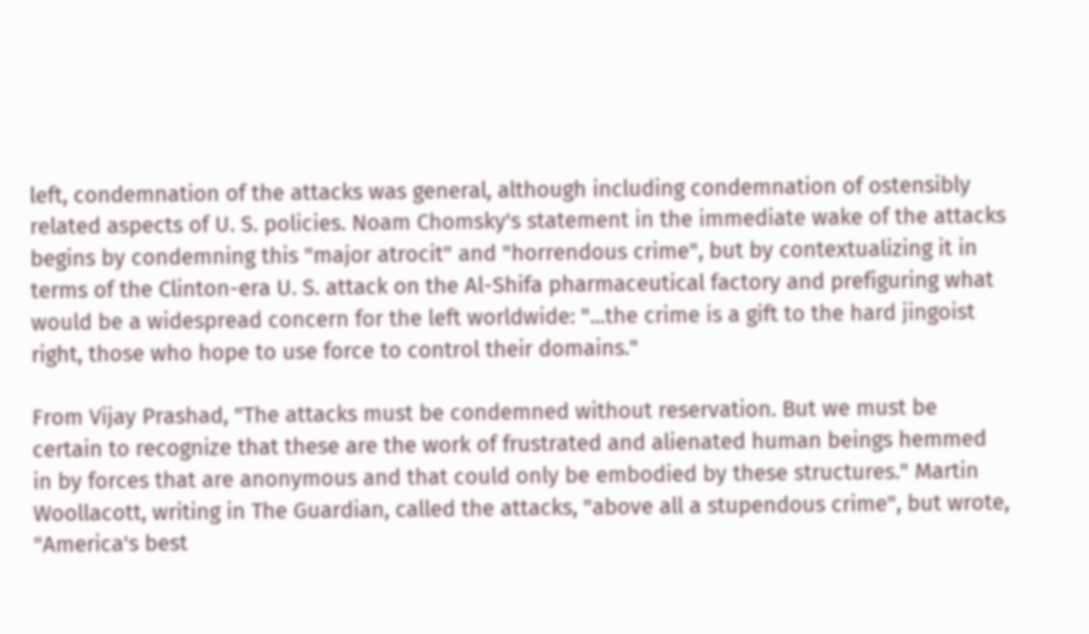left, condemnation of the attacks was general, although including condemnation of ostensibly related aspects of U. S. policies. Noam Chomsky's statement in the immediate wake of the attacks begins by condemning this "major atrocit" and "horrendous crime", but by contextualizing it in terms of the Clinton-era U. S. attack on the Al-Shifa pharmaceutical factory and prefiguring what would be a widespread concern for the left worldwide: "...the crime is a gift to the hard jingoist right, those who hope to use force to control their domains."

From Vijay Prashad, "The attacks must be condemned without reservation. But we must be certain to recognize that these are the work of frustrated and alienated human beings hemmed in by forces that are anonymous and that could only be embodied by these structures." Martin Woollacott, writing in The Guardian, called the attacks, "above all a stupendous crime", but wrote, "America's best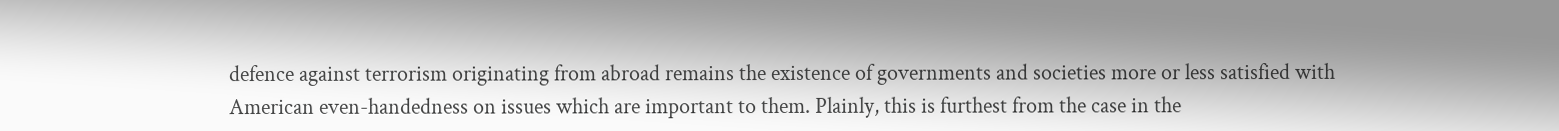defence against terrorism originating from abroad remains the existence of governments and societies more or less satisfied with American even-handedness on issues which are important to them. Plainly, this is furthest from the case in the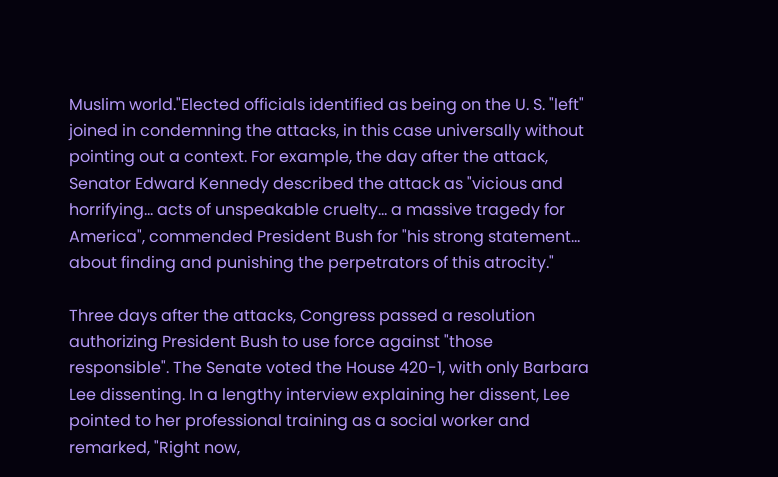Muslim world."Elected officials identified as being on the U. S. "left" joined in condemning the attacks, in this case universally without pointing out a context. For example, the day after the attack, Senator Edward Kennedy described the attack as "vicious and horrifying... acts of unspeakable cruelty... a massive tragedy for America", commended President Bush for "his strong statement... about finding and punishing the perpetrators of this atrocity."

Three days after the attacks, Congress passed a resolution authorizing President Bush to use force against "those responsible". The Senate voted the House 420-1, with only Barbara Lee dissenting. In a lengthy interview explaining her dissent, Lee pointed to her professional training as a social worker and remarked, "Right now,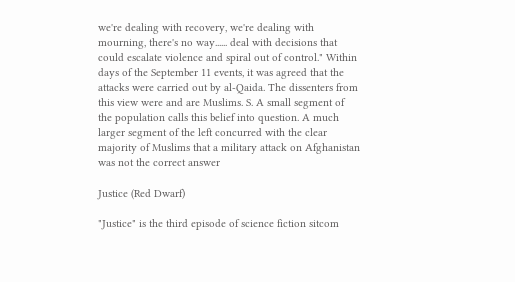we're dealing with recovery, we're dealing with mourning, there's no way...... deal with decisions that could escalate violence and spiral out of control." Within days of the September 11 events, it was agreed that the attacks were carried out by al-Qaida. The dissenters from this view were and are Muslims. S. A small segment of the population calls this belief into question. A much larger segment of the left concurred with the clear majority of Muslims that a military attack on Afghanistan was not the correct answer

Justice (Red Dwarf)

"Justice" is the third episode of science fiction sitcom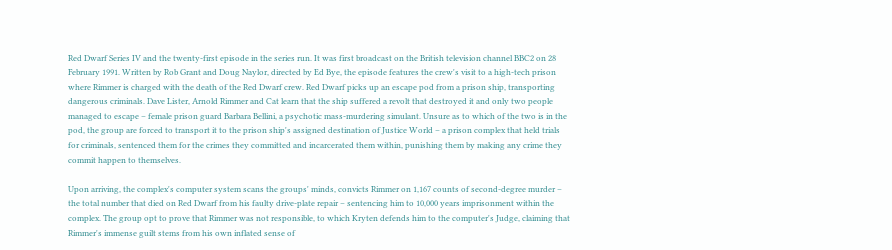Red Dwarf Series IV and the twenty-first episode in the series run. It was first broadcast on the British television channel BBC2 on 28 February 1991. Written by Rob Grant and Doug Naylor, directed by Ed Bye, the episode features the crew's visit to a high-tech prison where Rimmer is charged with the death of the Red Dwarf crew. Red Dwarf picks up an escape pod from a prison ship, transporting dangerous criminals. Dave Lister, Arnold Rimmer and Cat learn that the ship suffered a revolt that destroyed it and only two people managed to escape – female prison guard Barbara Bellini, a psychotic mass-murdering simulant. Unsure as to which of the two is in the pod, the group are forced to transport it to the prison ship's assigned destination of Justice World – a prison complex that held trials for criminals, sentenced them for the crimes they committed and incarcerated them within, punishing them by making any crime they commit happen to themselves.

Upon arriving, the complex's computer system scans the groups' minds, convicts Rimmer on 1,167 counts of second-degree murder – the total number that died on Red Dwarf from his faulty drive-plate repair – sentencing him to 10,000 years imprisonment within the complex. The group opt to prove that Rimmer was not responsible, to which Kryten defends him to the computer's Judge, claiming that Rimmer's immense guilt stems from his own inflated sense of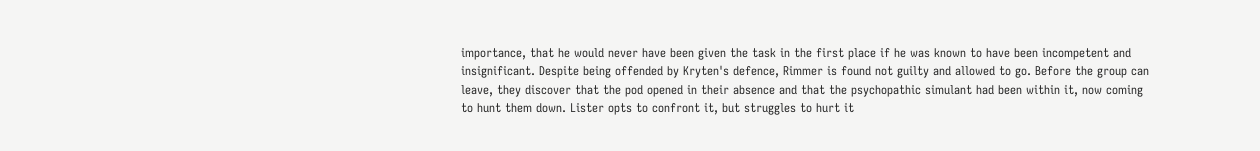importance, that he would never have been given the task in the first place if he was known to have been incompetent and insignificant. Despite being offended by Kryten's defence, Rimmer is found not guilty and allowed to go. Before the group can leave, they discover that the pod opened in their absence and that the psychopathic simulant had been within it, now coming to hunt them down. Lister opts to confront it, but struggles to hurt it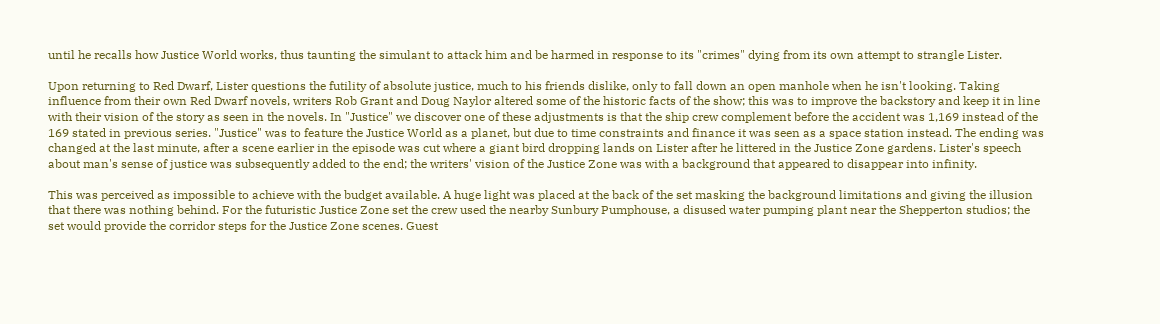until he recalls how Justice World works, thus taunting the simulant to attack him and be harmed in response to its "crimes" dying from its own attempt to strangle Lister.

Upon returning to Red Dwarf, Lister questions the futility of absolute justice, much to his friends dislike, only to fall down an open manhole when he isn't looking. Taking influence from their own Red Dwarf novels, writers Rob Grant and Doug Naylor altered some of the historic facts of the show; this was to improve the backstory and keep it in line with their vision of the story as seen in the novels. In "Justice" we discover one of these adjustments is that the ship crew complement before the accident was 1,169 instead of the 169 stated in previous series. "Justice" was to feature the Justice World as a planet, but due to time constraints and finance it was seen as a space station instead. The ending was changed at the last minute, after a scene earlier in the episode was cut where a giant bird dropping lands on Lister after he littered in the Justice Zone gardens. Lister's speech about man's sense of justice was subsequently added to the end; the writers' vision of the Justice Zone was with a background that appeared to disappear into infinity.

This was perceived as impossible to achieve with the budget available. A huge light was placed at the back of the set masking the background limitations and giving the illusion that there was nothing behind. For the futuristic Justice Zone set the crew used the nearby Sunbury Pumphouse, a disused water pumping plant near the Shepperton studios; the set would provide the corridor steps for the Justice Zone scenes. Guest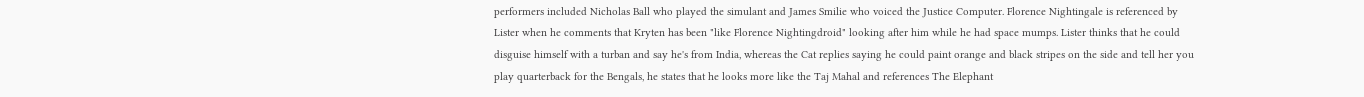performers included Nicholas Ball who played the simulant and James Smilie who voiced the Justice Computer. Florence Nightingale is referenced by Lister when he comments that Kryten has been "like Florence Nightingdroid" looking after him while he had space mumps. Lister thinks that he could disguise himself with a turban and say he's from India, whereas the Cat replies saying he could paint orange and black stripes on the side and tell her you play quarterback for the Bengals, he states that he looks more like the Taj Mahal and references The Elephant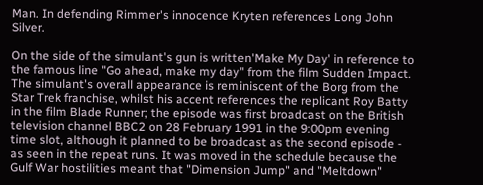Man. In defending Rimmer's innocence Kryten references Long John Silver.

On the side of the simulant's gun is written'Make My Day' in reference to the famous line "Go ahead, make my day" from the film Sudden Impact. The simulant's overall appearance is reminiscent of the Borg from the Star Trek franchise, whilst his accent references the replicant Roy Batty in the film Blade Runner; the episode was first broadcast on the British television channel BBC2 on 28 February 1991 in the 9:00pm evening time slot, although it planned to be broadcast as the second episode - as seen in the repeat runs. It was moved in the schedule because the Gulf War hostilities meant that "Dimension Jump" and "Meltdown"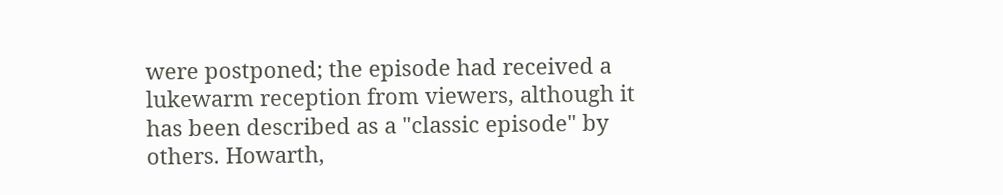were postponed; the episode had received a lukewarm reception from viewers, although it has been described as a "classic episode" by others. Howarth,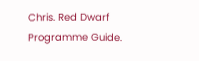Chris. Red Dwarf Programme Guide.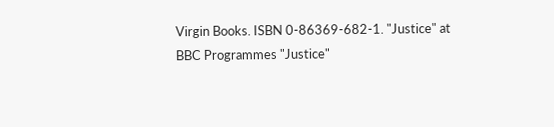Virgin Books. ISBN 0-86369-682-1. "Justice" at BBC Programmes "Justice"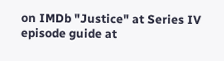on IMDb "Justice" at Series IV episode guide at